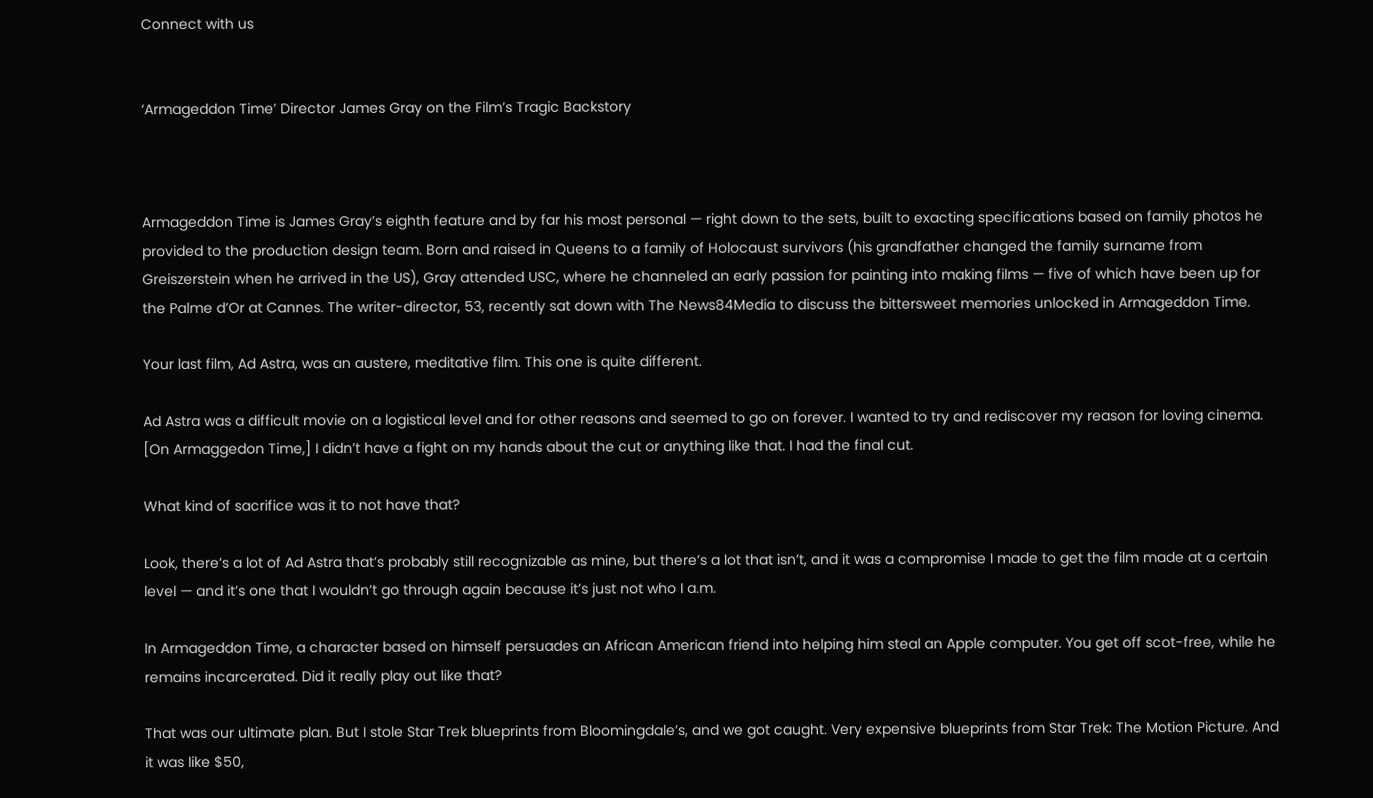Connect with us


‘Armageddon Time’ Director James Gray on the Film’s Tragic Backstory



Armageddon Time is James Gray’s eighth feature and by far his most personal — right down to the sets, built to exacting specifications based on family photos he provided to the production design team. Born and raised in Queens to a family of Holocaust survivors (his grandfather changed the family surname from Greiszerstein when he arrived in the US), Gray attended USC, where he channeled an early passion for painting into making films — five of which have been up for the Palme d’Or at Cannes. The writer-director, 53, recently sat down with The News84Media to discuss the bittersweet memories unlocked in Armageddon Time.

Your last film, Ad Astra, was an austere, meditative film. This one is quite different.

Ad Astra was a difficult movie on a logistical level and for other reasons and seemed to go on forever. I wanted to try and rediscover my reason for loving cinema. [On Armaggedon Time,] I didn’t have a fight on my hands about the cut or anything like that. I had the final cut.

What kind of sacrifice was it to not have that?

Look, there’s a lot of Ad Astra that’s probably still recognizable as mine, but there’s a lot that isn’t, and it was a compromise I made to get the film made at a certain level — and it’s one that I wouldn’t go through again because it’s just not who I a.m.

In Armageddon Time, a character based on himself persuades an African American friend into helping him steal an Apple computer. You get off scot-free, while he remains incarcerated. Did it really play out like that?

That was our ultimate plan. But I stole Star Trek blueprints from Bloomingdale’s, and we got caught. Very expensive blueprints from Star Trek: The Motion Picture. And it was like $50,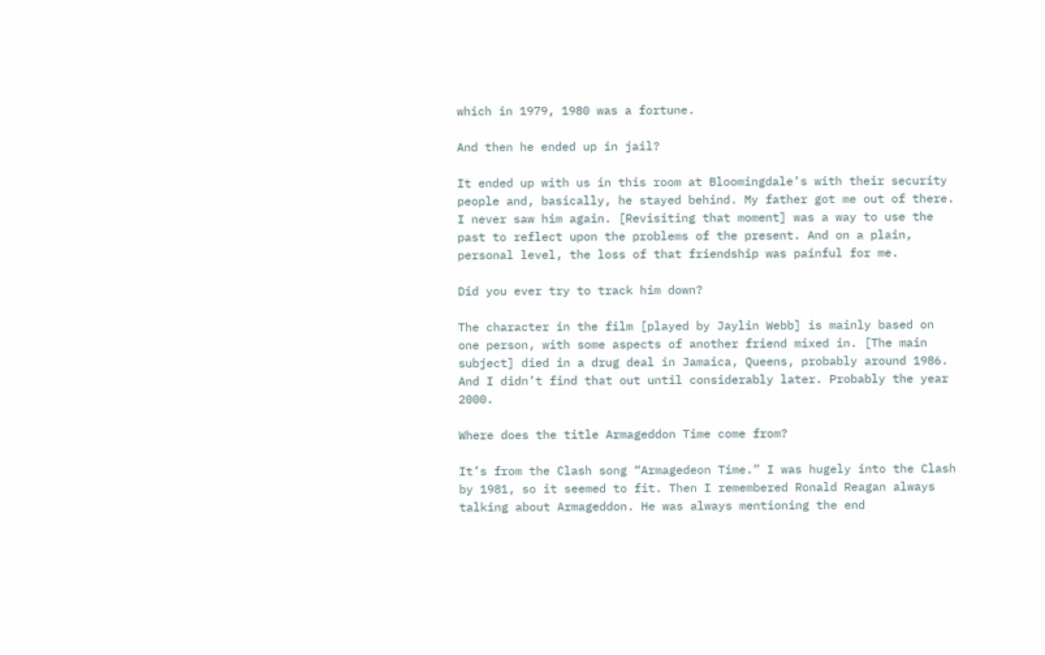which in 1979, 1980 was a fortune.

And then he ended up in jail?

It ended up with us in this room at Bloomingdale’s with their security people and, basically, he stayed behind. My father got me out of there. I never saw him again. [Revisiting that moment] was a way to use the past to reflect upon the problems of the present. And on a plain, personal level, the loss of that friendship was painful for me.

Did you ever try to track him down?

The character in the film [played by Jaylin Webb] is mainly based on one person, with some aspects of another friend mixed in. [The main subject] died in a drug deal in Jamaica, Queens, probably around 1986. And I didn’t find that out until considerably later. Probably the year 2000.

Where does the title Armageddon Time come from?

It’s from the Clash song “Armagedeon Time.” I was hugely into the Clash by 1981, so it seemed to fit. Then I remembered Ronald Reagan always talking about Armageddon. He was always mentioning the end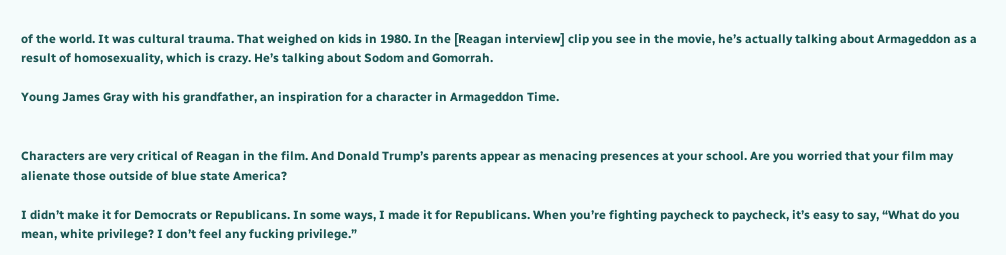of the world. It was cultural trauma. That weighed on kids in 1980. In the [Reagan interview] clip you see in the movie, he’s actually talking about Armageddon as a result of homosexuality, which is crazy. He’s talking about Sodom and Gomorrah.

Young James Gray with his grandfather, an inspiration for a character in Armageddon Time.


Characters are very critical of Reagan in the film. And Donald Trump’s parents appear as menacing presences at your school. Are you worried that your film may alienate those outside of blue state America?

I didn’t make it for Democrats or Republicans. In some ways, I made it for Republicans. When you’re fighting paycheck to paycheck, it’s easy to say, “What do you mean, white privilege? I don’t feel any fucking privilege.”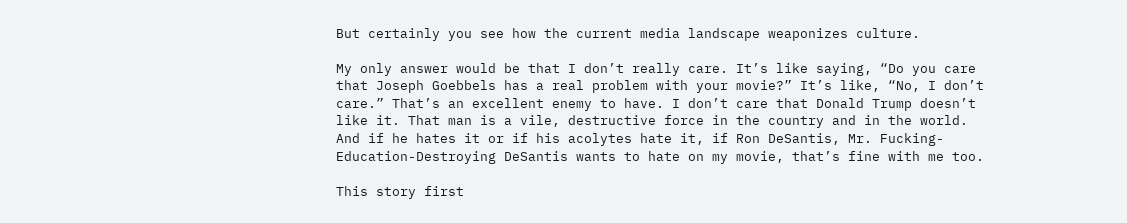But certainly you see how the current media landscape weaponizes culture.

My only answer would be that I don’t really care. It’s like saying, “Do you care that Joseph Goebbels has a real problem with your movie?” It’s like, “No, I don’t care.” That’s an excellent enemy to have. I don’t care that Donald Trump doesn’t like it. That man is a vile, destructive force in the country and in the world. And if he hates it or if his acolytes hate it, if Ron DeSantis, Mr. Fucking-Education-Destroying DeSantis wants to hate on my movie, that’s fine with me too.

This story first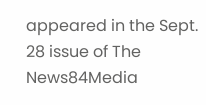appeared in the Sept. 28 issue of The News84Media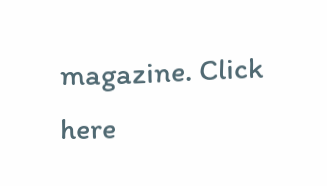magazine. Click here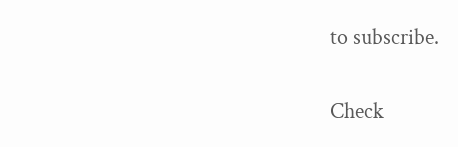to subscribe.

Check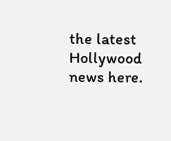the latest Hollywood news here.